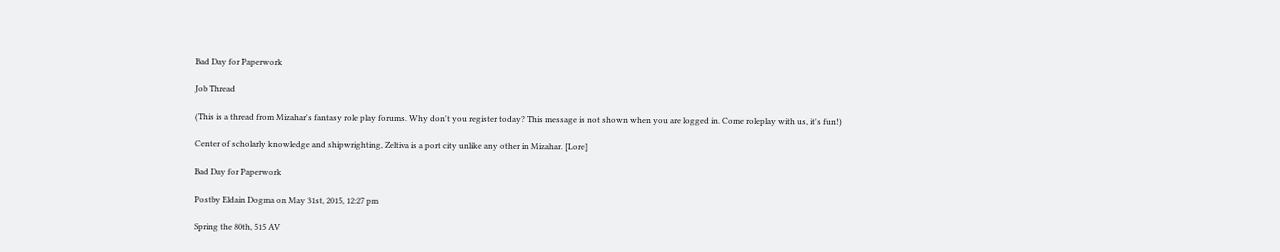Bad Day for Paperwork

Job Thread

(This is a thread from Mizahar's fantasy role play forums. Why don't you register today? This message is not shown when you are logged in. Come roleplay with us, it's fun!)

Center of scholarly knowledge and shipwrighting, Zeltiva is a port city unlike any other in Mizahar. [Lore]

Bad Day for Paperwork

Postby Eldain Dogma on May 31st, 2015, 12:27 pm

Spring the 80th, 515 AV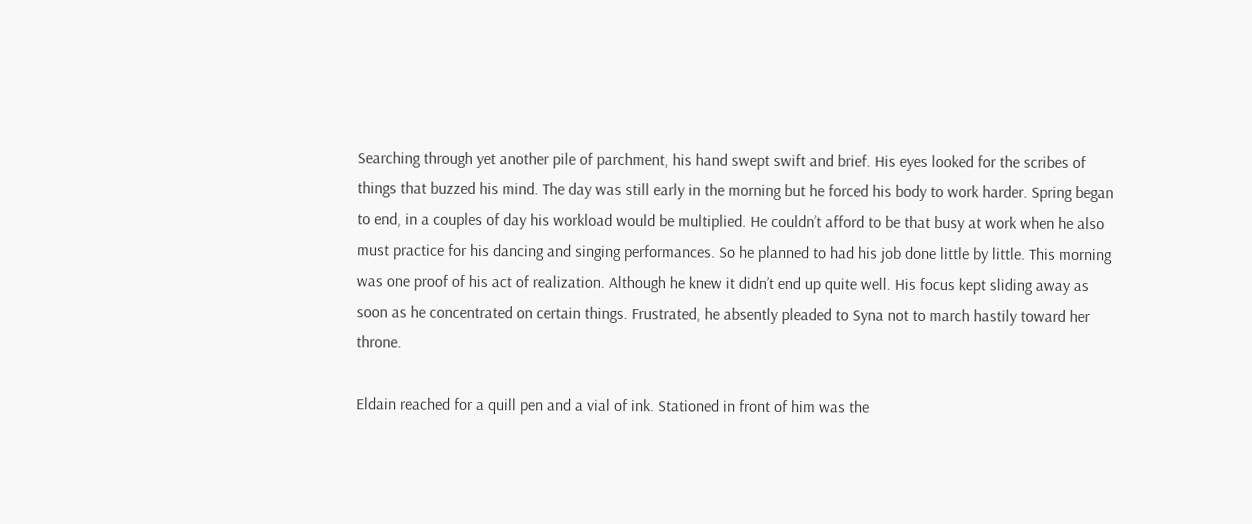Searching through yet another pile of parchment, his hand swept swift and brief. His eyes looked for the scribes of things that buzzed his mind. The day was still early in the morning but he forced his body to work harder. Spring began to end, in a couples of day his workload would be multiplied. He couldn’t afford to be that busy at work when he also must practice for his dancing and singing performances. So he planned to had his job done little by little. This morning was one proof of his act of realization. Although he knew it didn’t end up quite well. His focus kept sliding away as soon as he concentrated on certain things. Frustrated, he absently pleaded to Syna not to march hastily toward her throne.

Eldain reached for a quill pen and a vial of ink. Stationed in front of him was the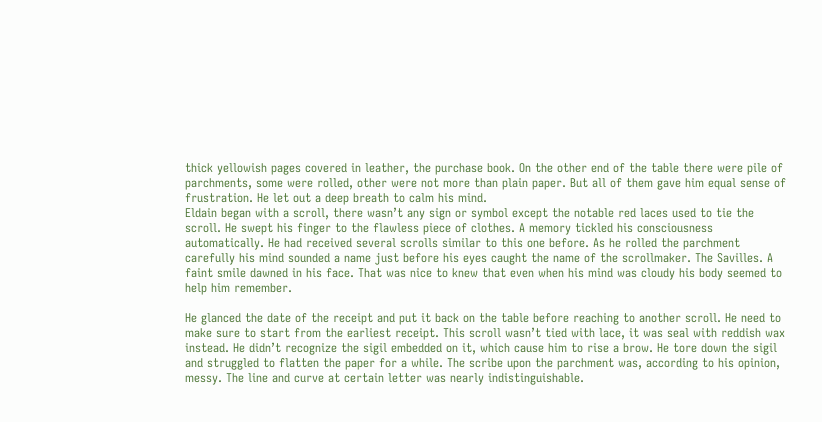thick yellowish pages covered in leather, the purchase book. On the other end of the table there were pile of parchments, some were rolled, other were not more than plain paper. But all of them gave him equal sense of frustration. He let out a deep breath to calm his mind.
Eldain began with a scroll, there wasn’t any sign or symbol except the notable red laces used to tie the scroll. He swept his finger to the flawless piece of clothes. A memory tickled his consciousness automatically. He had received several scrolls similar to this one before. As he rolled the parchment carefully his mind sounded a name just before his eyes caught the name of the scrollmaker. The Savilles. A faint smile dawned in his face. That was nice to knew that even when his mind was cloudy his body seemed to help him remember.

He glanced the date of the receipt and put it back on the table before reaching to another scroll. He need to make sure to start from the earliest receipt. This scroll wasn’t tied with lace, it was seal with reddish wax instead. He didn’t recognize the sigil embedded on it, which cause him to rise a brow. He tore down the sigil and struggled to flatten the paper for a while. The scribe upon the parchment was, according to his opinion, messy. The line and curve at certain letter was nearly indistinguishable.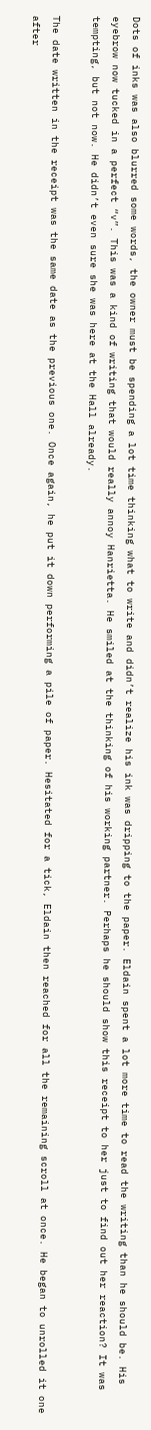Dots of inks was also blurred some words, the owner must be spending a lot time thinking what to write and didn’t realize his ink was dripping to the paper. Eldain spent a lot more time to read the writing than he should be. His eyebrow now tucked in a perfect “v”. This was a kind of writing that would really annoy Hanrietta. He smiled at the thinking of his working partner. Perhaps he should show this receipt to her just to find out her reaction? It was tempting, but not now. He didn’t even sure she was here at the Hall already.

The date written in the receipt was the same date as the previous one. Once again, he put it down performing a pile of paper. Hesitated for a tick, Eldain then reached for all the remaining scroll at once. He began to unrolled it one after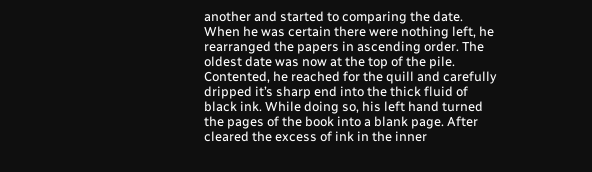another and started to comparing the date. When he was certain there were nothing left, he rearranged the papers in ascending order. The oldest date was now at the top of the pile. Contented, he reached for the quill and carefully dripped it’s sharp end into the thick fluid of black ink. While doing so, his left hand turned the pages of the book into a blank page. After cleared the excess of ink in the inner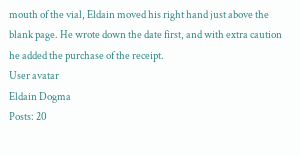mouth of the vial, Eldain moved his right hand just above the blank page. He wrote down the date first, and with extra caution he added the purchase of the receipt.
User avatar
Eldain Dogma
Posts: 20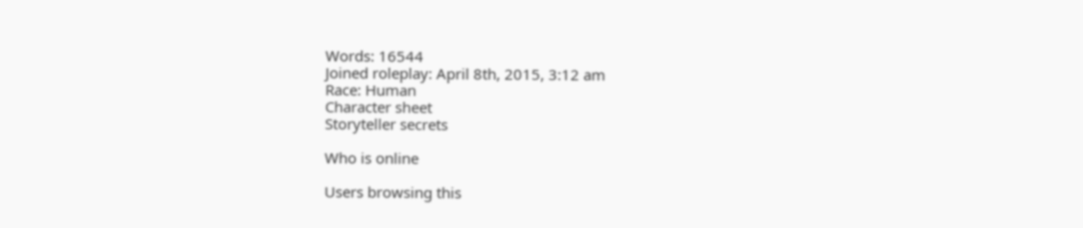Words: 16544
Joined roleplay: April 8th, 2015, 3:12 am
Race: Human
Character sheet
Storyteller secrets

Who is online

Users browsing this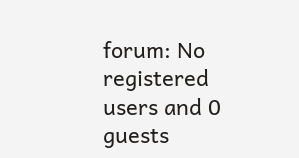forum: No registered users and 0 guests